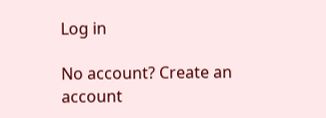Log in

No account? Create an account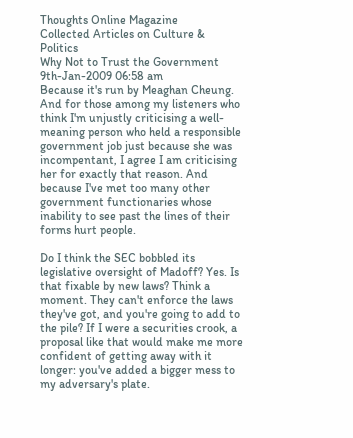Thoughts Online Magazine
Collected Articles on Culture & Politics
Why Not to Trust the Government
9th-Jan-2009 06:58 am
Because it's run by Meaghan Cheung. And for those among my listeners who think I'm unjustly criticising a well-meaning person who held a responsible government job just because she was incompentant, I agree I am criticising her for exactly that reason. And because I've met too many other government functionaries whose inability to see past the lines of their forms hurt people.

Do I think the SEC bobbled its legislative oversight of Madoff? Yes. Is that fixable by new laws? Think a moment. They can't enforce the laws they've got, and you're going to add to the pile? If I were a securities crook, a proposal like that would make me more confident of getting away with it longer: you've added a bigger mess to my adversary's plate.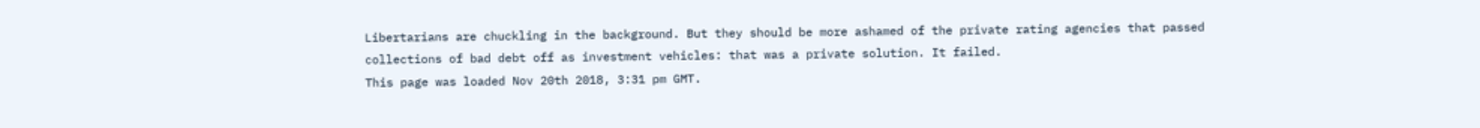Libertarians are chuckling in the background. But they should be more ashamed of the private rating agencies that passed collections of bad debt off as investment vehicles: that was a private solution. It failed.
This page was loaded Nov 20th 2018, 3:31 pm GMT.